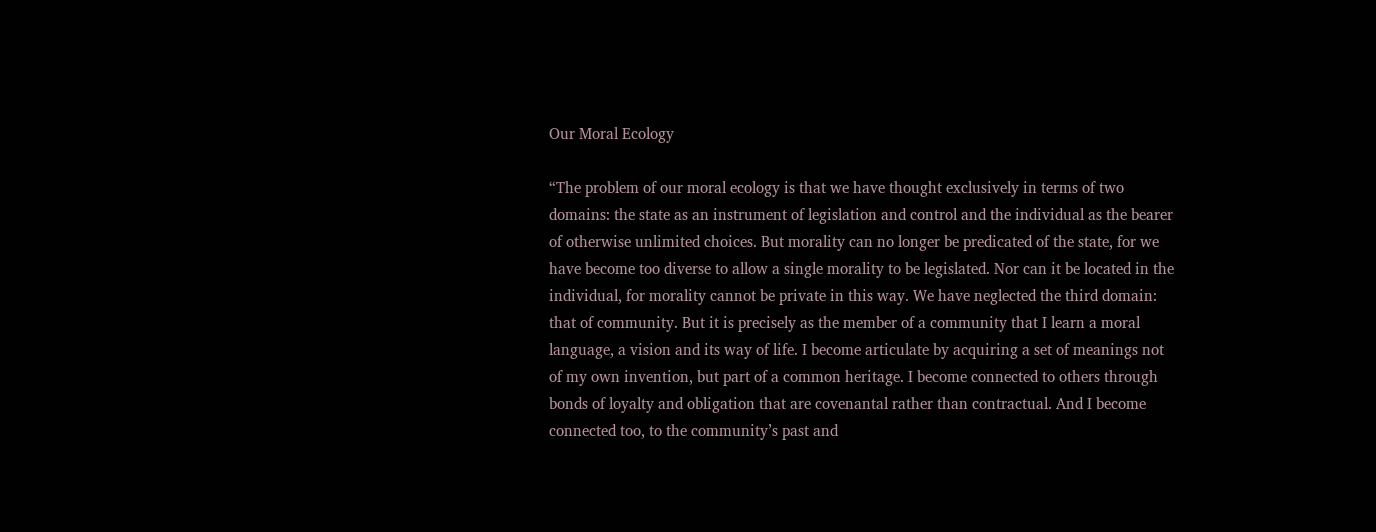Our Moral Ecology

“The problem of our moral ecology is that we have thought exclusively in terms of two domains: the state as an instrument of legislation and control and the individual as the bearer of otherwise unlimited choices. But morality can no longer be predicated of the state, for we have become too diverse to allow a single morality to be legislated. Nor can it be located in the individual, for morality cannot be private in this way. We have neglected the third domain: that of community. But it is precisely as the member of a community that I learn a moral language, a vision and its way of life. I become articulate by acquiring a set of meanings not of my own invention, but part of a common heritage. I become connected to others through bonds of loyalty and obligation that are covenantal rather than contractual. And I become connected too, to the community’s past and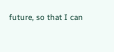future, so that I can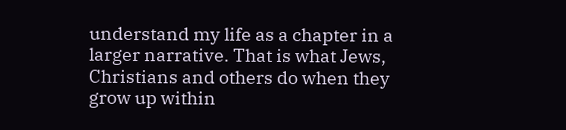understand my life as a chapter in a larger narrative. That is what Jews, Christians and others do when they grow up within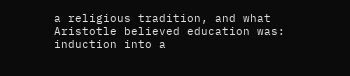a religious tradition, and what Aristotle believed education was: induction into a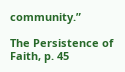community.”

The Persistence of Faith, p. 45